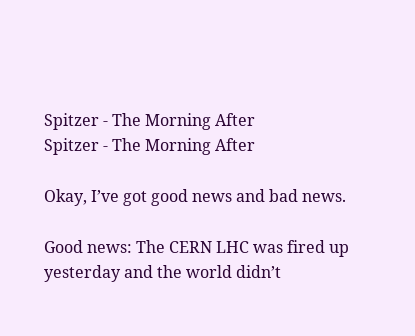Spitzer - The Morning After
Spitzer - The Morning After

Okay, I’ve got good news and bad news.

Good news: The CERN LHC was fired up yesterday and the world didn’t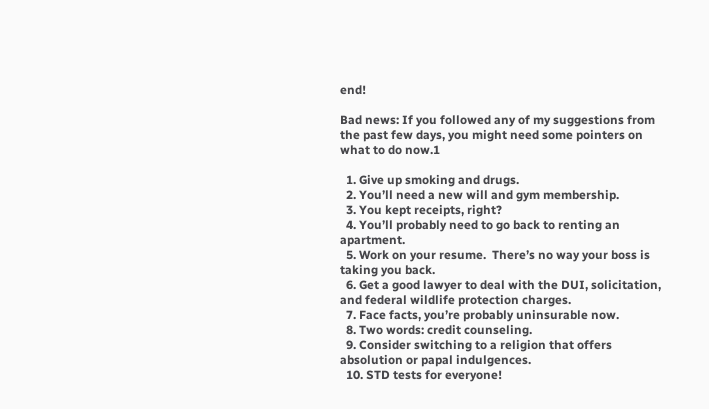end!

Bad news: If you followed any of my suggestions from the past few days, you might need some pointers on what to do now.1

  1. Give up smoking and drugs.
  2. You’ll need a new will and gym membership.
  3. You kept receipts, right?
  4. You’ll probably need to go back to renting an apartment.
  5. Work on your resume.  There’s no way your boss is taking you back.
  6. Get a good lawyer to deal with the DUI, solicitation, and federal wildlife protection charges.
  7. Face facts, you’re probably uninsurable now.
  8. Two words: credit counseling.
  9. Consider switching to a religion that offers absolution or papal indulgences.
  10. STD tests for everyone!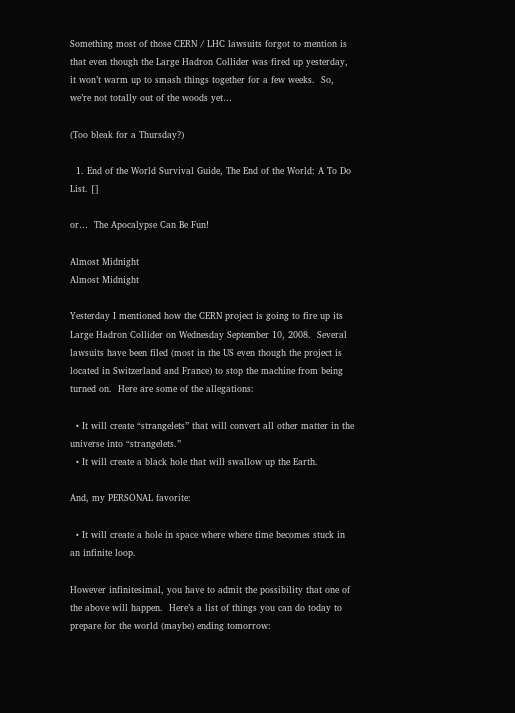Something most of those CERN / LHC lawsuits forgot to mention is that even though the Large Hadron Collider was fired up yesterday, it won’t warm up to smash things together for a few weeks.  So, we’re not totally out of the woods yet…

(Too bleak for a Thursday?)

  1. End of the World Survival Guide, The End of the World: A To Do List. []

or…  The Apocalypse Can Be Fun!

Almost Midnight
Almost Midnight

Yesterday I mentioned how the CERN project is going to fire up its Large Hadron Collider on Wednesday September 10, 2008.  Several lawsuits have been filed (most in the US even though the project is located in Switzerland and France) to stop the machine from being turned on.  Here are some of the allegations:

  • It will create “strangelets” that will convert all other matter in the universe into “strangelets.”
  • It will create a black hole that will swallow up the Earth.

And, my PERSONAL favorite:

  • It will create a hole in space where where time becomes stuck in an infinite loop.

However infinitesimal, you have to admit the possibility that one of the above will happen.  Here’s a list of things you can do today to prepare for the world (maybe) ending tomorrow: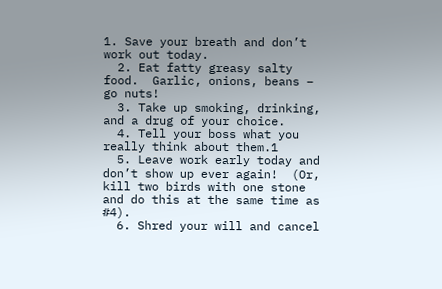1. Save your breath and don’t work out today.
  2. Eat fatty greasy salty food.  Garlic, onions, beans – go nuts!
  3. Take up smoking, drinking, and a drug of your choice.
  4. Tell your boss what you really think about them.1
  5. Leave work early today and don’t show up ever again!  (Or, kill two birds with one stone and do this at the same time as #4).
  6. Shred your will and cancel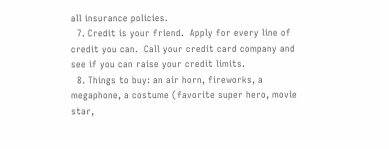all insurance policies.
  7. Credit is your friend.  Apply for every line of credit you can.  Call your credit card company and see if you can raise your credit limits.
  8. Things to buy: an air horn, fireworks, a megaphone, a costume (favorite super hero, movie star,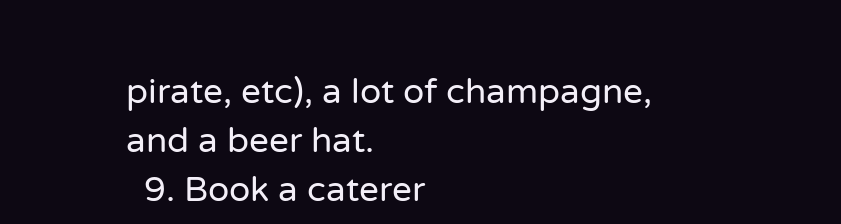pirate, etc), a lot of champagne, and a beer hat.
  9. Book a caterer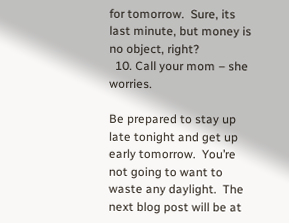for tomorrow.  Sure, its last minute, but money is no object, right?
  10. Call your mom – she worries.

Be prepared to stay up late tonight and get up early tomorrow.  You’re not going to want to waste any daylight.  The next blog post will be at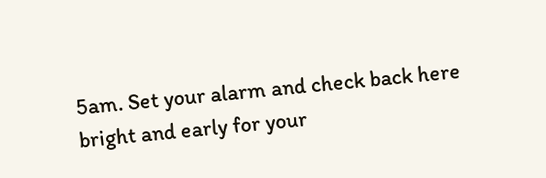5am. Set your alarm and check back here bright and early for your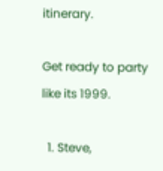itinerary.

Get ready to party like its 1999.

  1. Steve,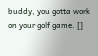buddy, you gotta work on your golf game. []